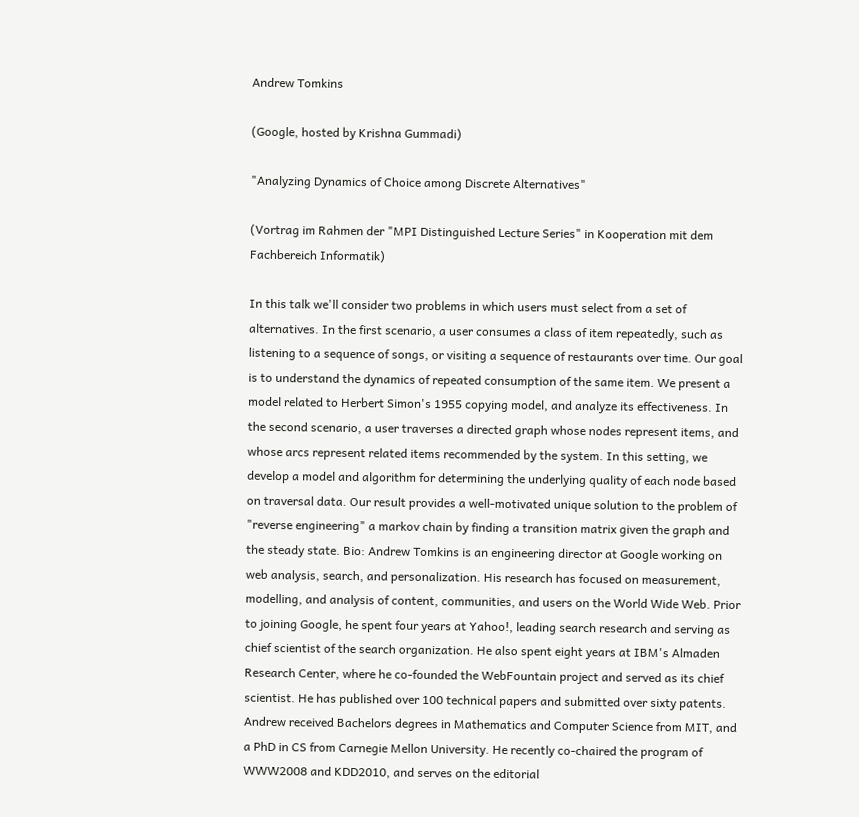Andrew Tomkins

(Google, hosted by Krishna Gummadi)

"Analyzing Dynamics of Choice among Discrete Alternatives"

(Vortrag im Rahmen der "MPI Distinguished Lecture Series" in Kooperation mit dem Fachbereich Informatik)

In this talk we'll consider two problems in which users must select from a set of alternatives. In the first scenario, a user consumes a class of item repeatedly, such as listening to a sequence of songs, or visiting a sequence of restaurants over time. Our goal is to understand the dynamics of repeated consumption of the same item. We present a model related to Herbert Simon's 1955 copying model, and analyze its effectiveness. In the second scenario, a user traverses a directed graph whose nodes represent items, and whose arcs represent related items recommended by the system. In this setting, we develop a model and algorithm for determining the underlying quality of each node based on traversal data. Our result provides a well-motivated unique solution to the problem of "reverse engineering" a markov chain by finding a transition matrix given the graph and the steady state. Bio: Andrew Tomkins is an engineering director at Google working on web analysis, search, and personalization. His research has focused on measurement, modelling, and analysis of content, communities, and users on the World Wide Web. Prior to joining Google, he spent four years at Yahoo!, leading search research and serving as chief scientist of the search organization. He also spent eight years at IBM's Almaden Research Center, where he co-founded the WebFountain project and served as its chief scientist. He has published over 100 technical papers and submitted over sixty patents. Andrew received Bachelors degrees in Mathematics and Computer Science from MIT, and a PhD in CS from Carnegie Mellon University. He recently co-chaired the program of WWW2008 and KDD2010, and serves on the editorial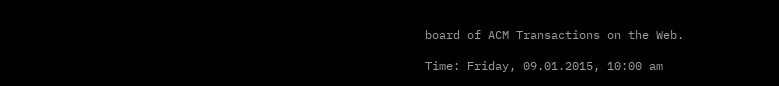board of ACM Transactions on the Web.

Time: Friday, 09.01.2015, 10:00 am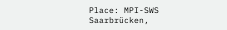Place: MPI-SWS Saarbrücken,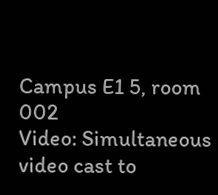Campus E1 5, room 002
Video: Simultaneous video cast to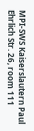MPI-SWS Kaiserslautern Paul Ehrlich Str. 26, room 111